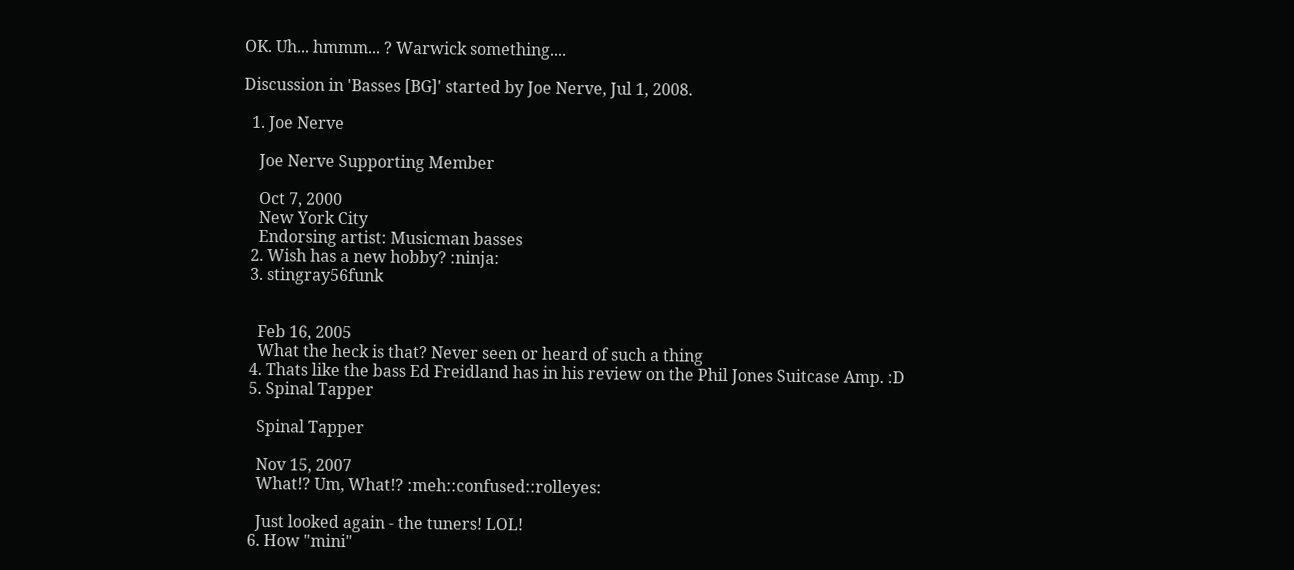OK. Uh... hmmm... ? Warwick something....

Discussion in 'Basses [BG]' started by Joe Nerve, Jul 1, 2008.

  1. Joe Nerve

    Joe Nerve Supporting Member

    Oct 7, 2000
    New York City
    Endorsing artist: Musicman basses
  2. Wish has a new hobby? :ninja:
  3. stingray56funk


    Feb 16, 2005
    What the heck is that? Never seen or heard of such a thing
  4. Thats like the bass Ed Freidland has in his review on the Phil Jones Suitcase Amp. :D
  5. Spinal Tapper

    Spinal Tapper

    Nov 15, 2007
    What!? Um, What!? :meh::confused::rolleyes:

    Just looked again - the tuners! LOL!
  6. How "mini"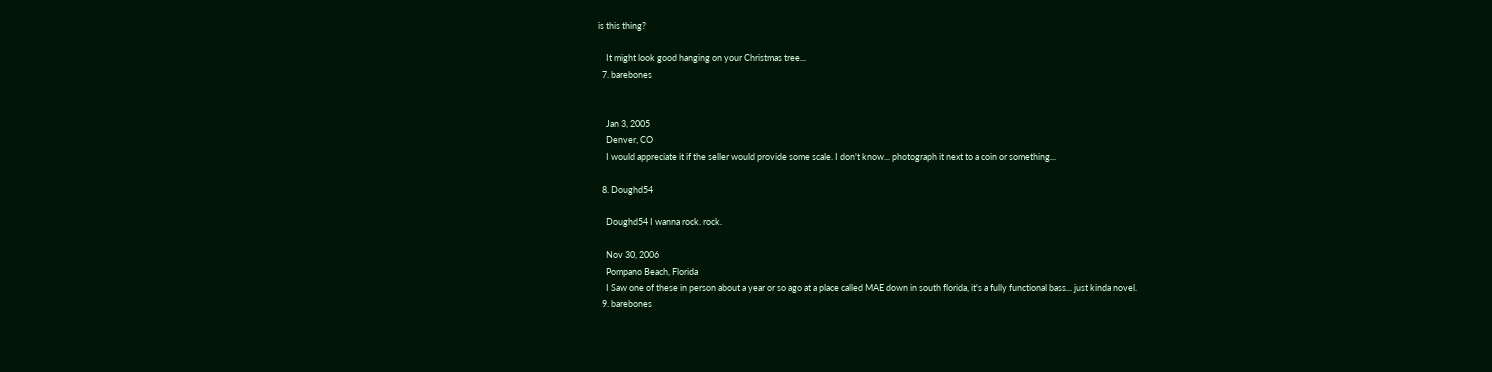is this thing?

    It might look good hanging on your Christmas tree...
  7. barebones


    Jan 3, 2005
    Denver, CO
    I would appreciate it if the seller would provide some scale. I don't know... photograph it next to a coin or something...

  8. Doughd54

    Doughd54 I wanna rock. rock.

    Nov 30, 2006
    Pompano Beach, Florida
    I Saw one of these in person about a year or so ago at a place called MAE down in south florida, it's a fully functional bass... just kinda novel.
  9. barebones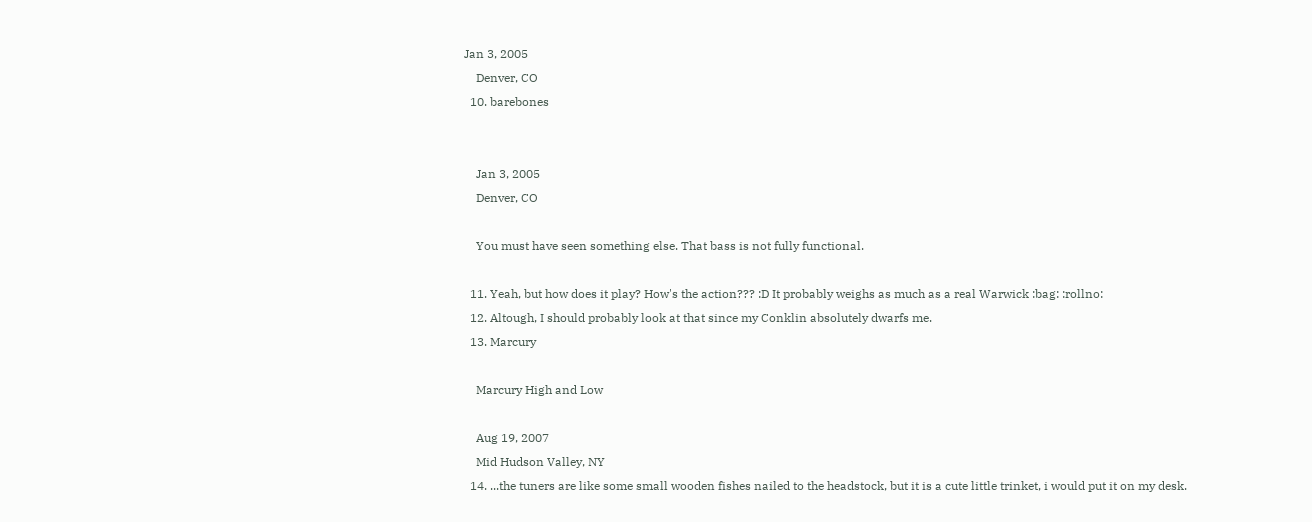Jan 3, 2005
    Denver, CO
  10. barebones


    Jan 3, 2005
    Denver, CO

    You must have seen something else. That bass is not fully functional.

  11. Yeah, but how does it play? How's the action??? :D It probably weighs as much as a real Warwick :bag: :rollno:
  12. Altough, I should probably look at that since my Conklin absolutely dwarfs me.
  13. Marcury

    Marcury High and Low

    Aug 19, 2007
    Mid Hudson Valley, NY
  14. ...the tuners are like some small wooden fishes nailed to the headstock, but it is a cute little trinket, i would put it on my desk.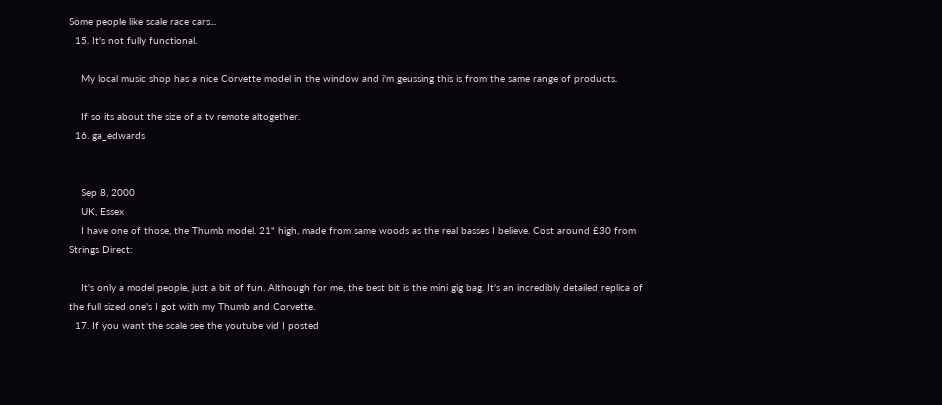Some people like scale race cars...
  15. It's not fully functional.

    My local music shop has a nice Corvette model in the window and i'm geussing this is from the same range of products.

    If so its about the size of a tv remote altogether.
  16. ga_edwards


    Sep 8, 2000
    UK, Essex
    I have one of those, the Thumb model. 21" high, made from same woods as the real basses I believe. Cost around £30 from Strings Direct:

    It's only a model people, just a bit of fun. Although for me, the best bit is the mini gig bag. It's an incredibly detailed replica of the full sized one's I got with my Thumb and Corvette.
  17. If you want the scale see the youtube vid I posted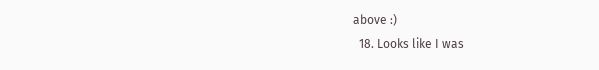above :)
  18. Looks like I was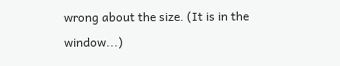wrong about the size. (It is in the window...)